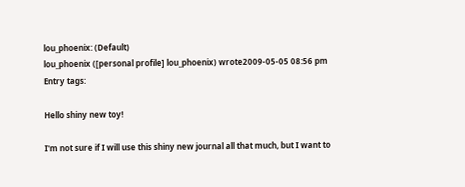lou_phoenix: (Default)
lou_phoenix ([personal profile] lou_phoenix) wrote2009-05-05 08:56 pm
Entry tags:

Hello shiny new toy!

I'm not sure if I will use this shiny new journal all that much, but I want to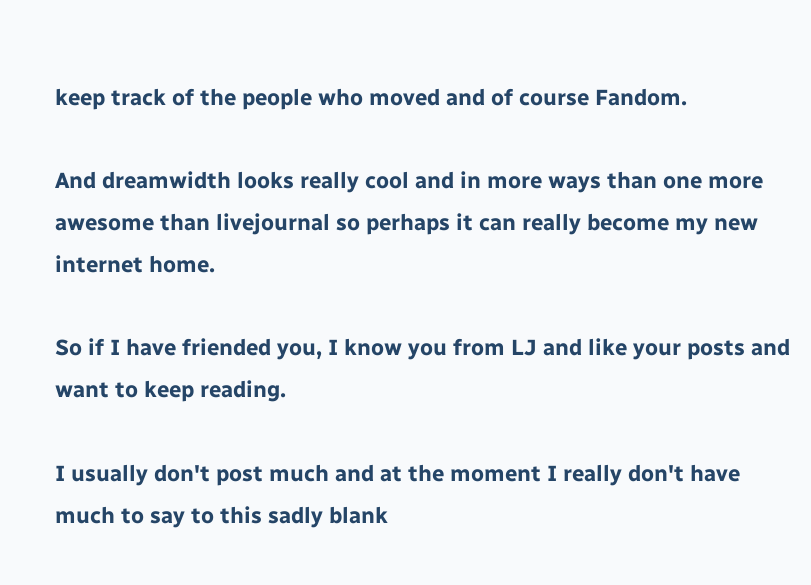keep track of the people who moved and of course Fandom.

And dreamwidth looks really cool and in more ways than one more awesome than livejournal so perhaps it can really become my new internet home.

So if I have friended you, I know you from LJ and like your posts and want to keep reading.

I usually don't post much and at the moment I really don't have much to say to this sadly blank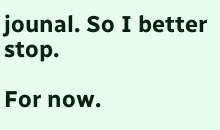jounal. So I better stop.

For now.